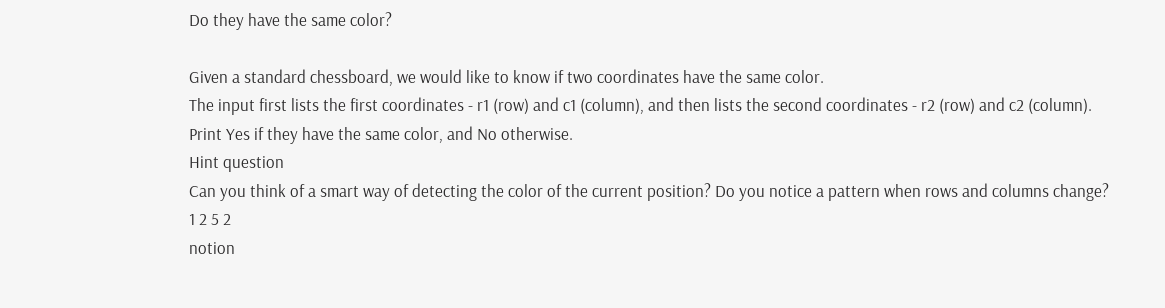Do they have the same color?

Given a standard chessboard, we would like to know if two coordinates have the same color.
The input first lists the first coordinates - r1 (row) and c1 (column), and then lists the second coordinates - r2 (row) and c2 (column). Print Yes if they have the same color, and No otherwise.
Hint question
Can you think of a smart way of detecting the color of the current position? Do you notice a pattern when rows and columns change?
1 2 5 2
notion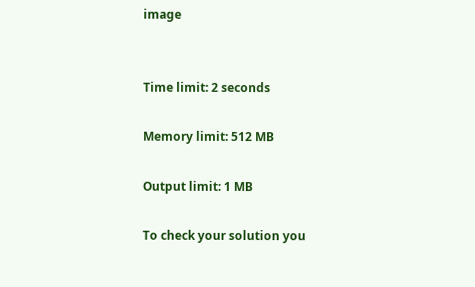image


Time limit: 2 seconds

Memory limit: 512 MB

Output limit: 1 MB

To check your solution you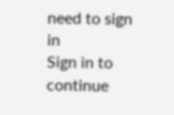need to sign in
Sign in to continue